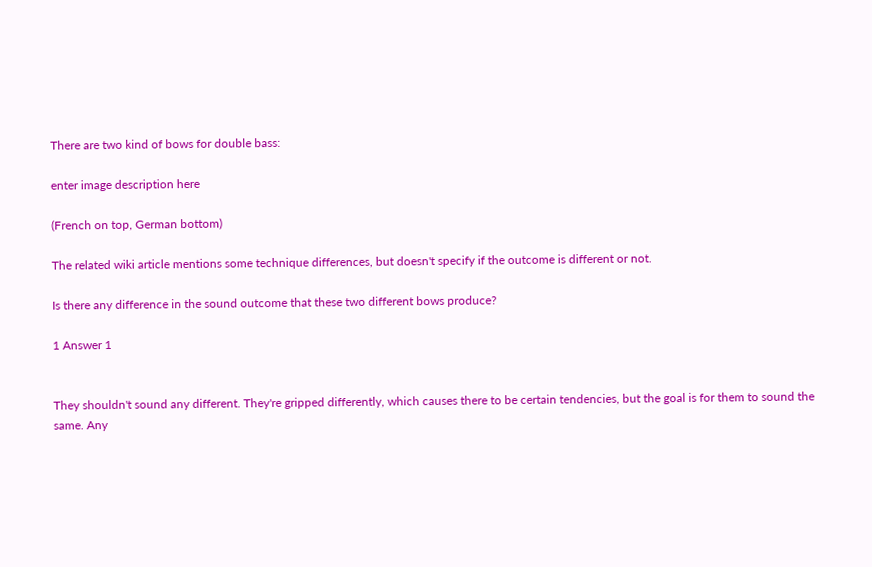There are two kind of bows for double bass:

enter image description here

(French on top, German bottom)

The related wiki article mentions some technique differences, but doesn't specify if the outcome is different or not.

Is there any difference in the sound outcome that these two different bows produce?

1 Answer 1


They shouldn't sound any different. They're gripped differently, which causes there to be certain tendencies, but the goal is for them to sound the same. Any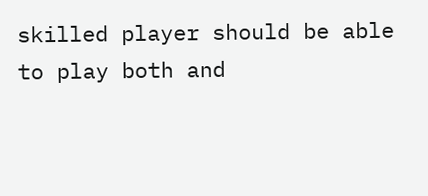skilled player should be able to play both and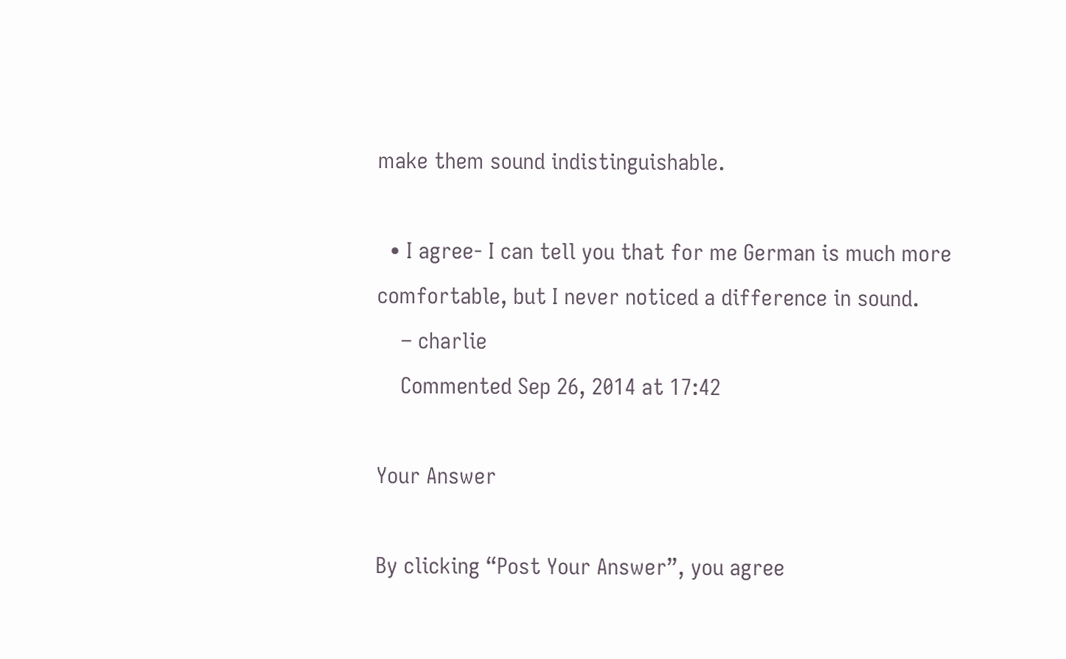make them sound indistinguishable.

  • I agree- I can tell you that for me German is much more comfortable, but I never noticed a difference in sound.
    – charlie
    Commented Sep 26, 2014 at 17:42

Your Answer

By clicking “Post Your Answer”, you agree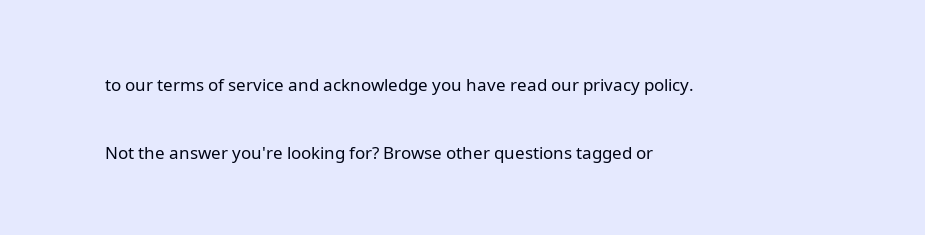to our terms of service and acknowledge you have read our privacy policy.

Not the answer you're looking for? Browse other questions tagged or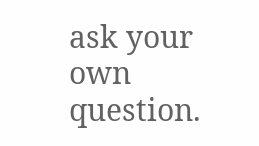ask your own question.